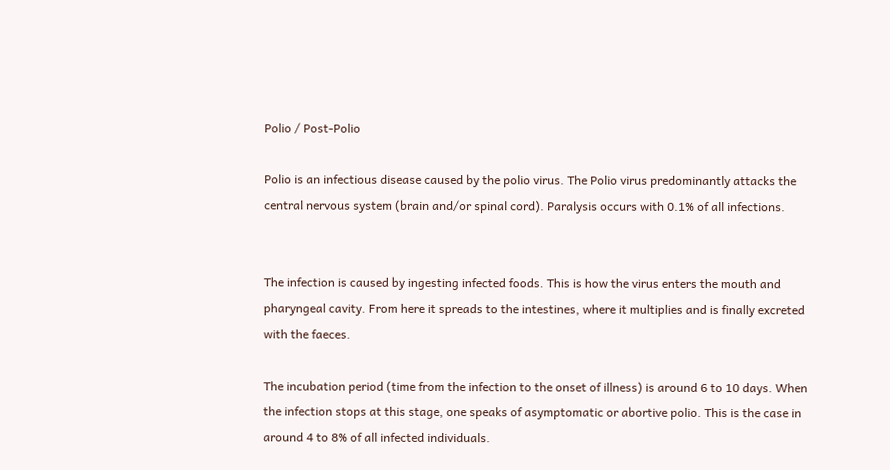Polio / Post-Polio

Polio is an infectious disease caused by the polio virus. The Polio virus predominantly attacks the central nervous system (brain and/or spinal cord). Paralysis occurs with 0.1% of all infections.


The infection is caused by ingesting infected foods. This is how the virus enters the mouth and pharyngeal cavity. From here it spreads to the intestines, where it multiplies and is finally excreted with the faeces.

The incubation period (time from the infection to the onset of illness) is around 6 to 10 days. When the infection stops at this stage, one speaks of asymptomatic or abortive polio. This is the case in around 4 to 8% of all infected individuals.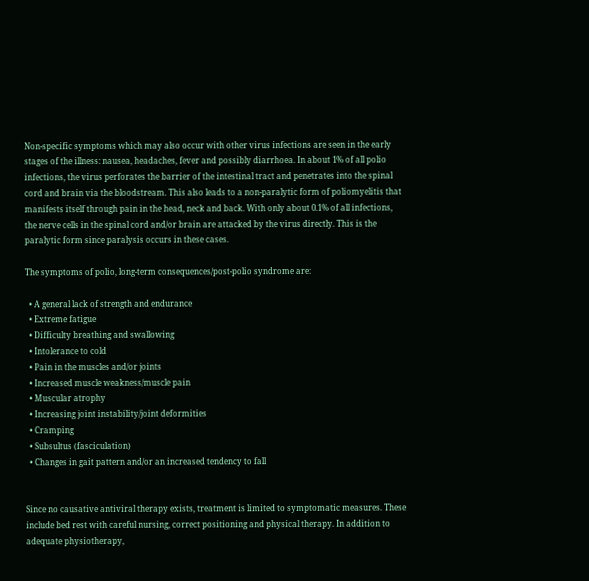Non-specific symptoms which may also occur with other virus infections are seen in the early stages of the illness: nausea, headaches, fever and possibly diarrhoea. In about 1% of all polio infections, the virus perforates the barrier of the intestinal tract and penetrates into the spinal cord and brain via the bloodstream. This also leads to a non-paralytic form of poliomyelitis that manifests itself through pain in the head, neck and back. With only about 0.1% of all infections, the nerve cells in the spinal cord and/or brain are attacked by the virus directly. This is the paralytic form since paralysis occurs in these cases.

The symptoms of polio, long-term consequences/post-polio syndrome are:

  • A general lack of strength and endurance
  • Extreme fatigue
  • Difficulty breathing and swallowing
  • Intolerance to cold
  • Pain in the muscles and/or joints
  • Increased muscle weakness/muscle pain
  • Muscular atrophy
  • Increasing joint instability/joint deformities
  • Cramping
  • Subsultus (fasciculation)
  • Changes in gait pattern and/or an increased tendency to fall


Since no causative antiviral therapy exists, treatment is limited to symptomatic measures. These include bed rest with careful nursing, correct positioning and physical therapy. In addition to adequate physiotherapy,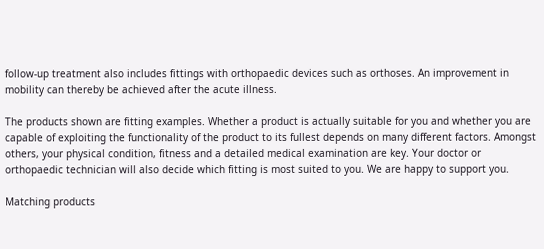follow-up treatment also includes fittings with orthopaedic devices such as orthoses. An improvement in mobility can thereby be achieved after the acute illness.

The products shown are fitting examples. Whether a product is actually suitable for you and whether you are capable of exploiting the functionality of the product to its fullest depends on many different factors. Amongst others, your physical condition, fitness and a detailed medical examination are key. Your doctor or orthopaedic technician will also decide which fitting is most suited to you. We are happy to support you.

Matching products